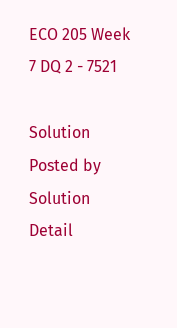ECO 205 Week 7 DQ 2 - 7521

Solution Posted by
Solution Detail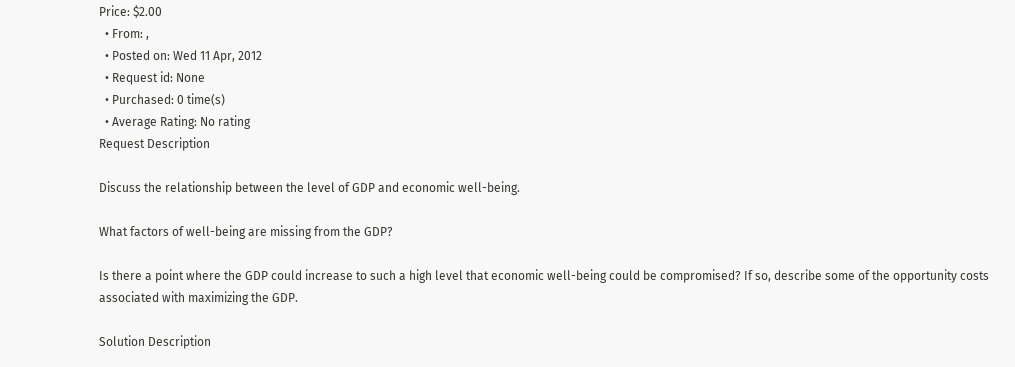Price: $2.00
  • From: ,
  • Posted on: Wed 11 Apr, 2012
  • Request id: None
  • Purchased: 0 time(s)
  • Average Rating: No rating
Request Description

Discuss the relationship between the level of GDP and economic well-being.

What factors of well-being are missing from the GDP?

Is there a point where the GDP could increase to such a high level that economic well-being could be compromised? If so, describe some of the opportunity costs associated with maximizing the GDP.

Solution Description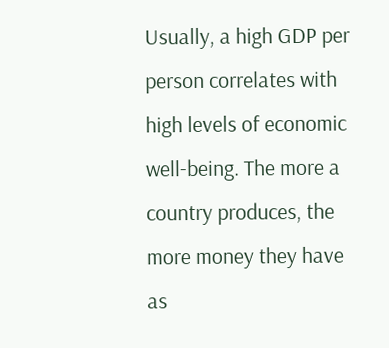Usually, a high GDP per person correlates with high levels of economic well-being. The more a country produces, the more money they have as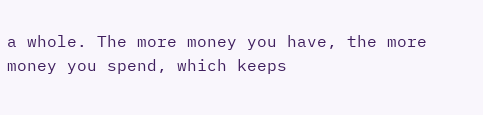a whole. The more money you have, the more money you spend, which keeps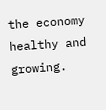the economy healthy and growing.